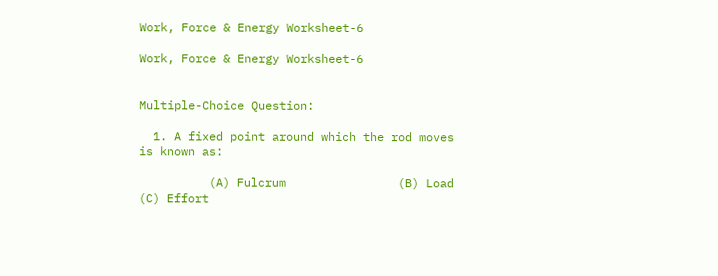Work, Force & Energy Worksheet-6

Work, Force & Energy Worksheet-6


Multiple-Choice Question:

  1. A fixed point around which the rod moves is known as:

          (A) Fulcrum                (B) Load                      (C) Effort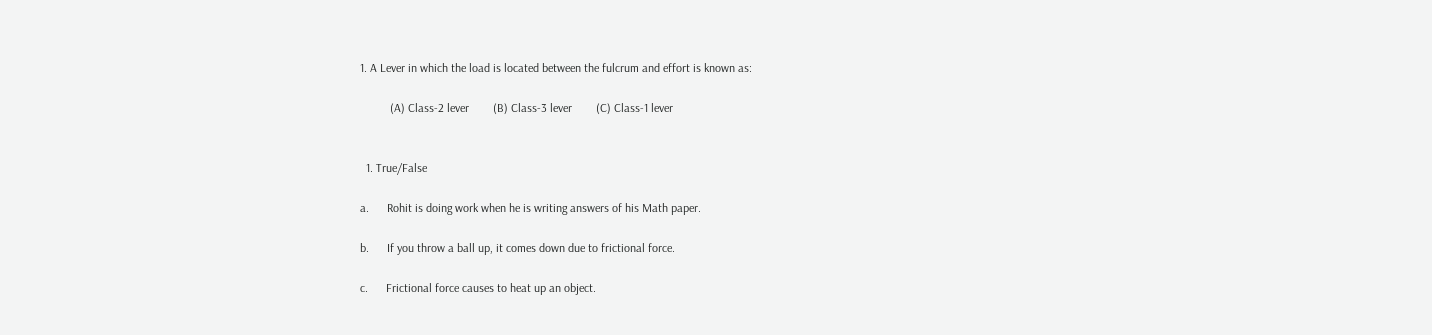1. A Lever in which the load is located between the fulcrum and effort is known as:

          (A) Class-2 lever        (B) Class-3 lever        (C) Class-1 lever


  1. True/False

a.      Rohit is doing work when he is writing answers of his Math paper.

b.      If you throw a ball up, it comes down due to frictional force.

c.      Frictional force causes to heat up an object.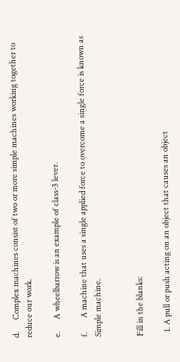d.      Complex machines consist of two or more simple machines working together to reduce our work.

e.      A wheelbarrow is an example of class-3 lever.

f.       A machine that uses a single applied force to overcome a single force is known as Simple machine.


Fill in the blanks:

  1. A pull or push acting on an object that causes an object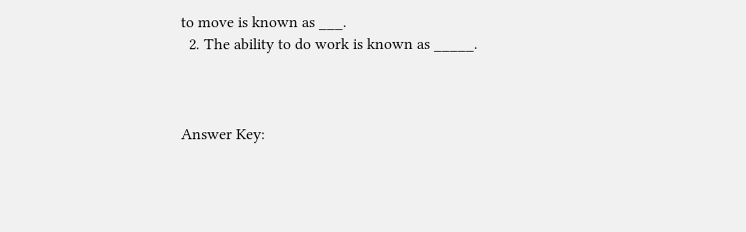to move is known as ___.
  2. The ability to do work is known as _____.



Answer Key: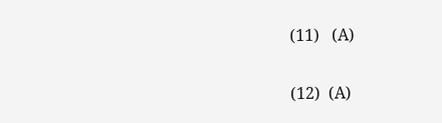(11)   (A)

(12)  (A)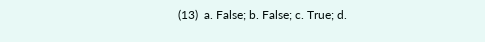(13)  a. False; b. False; c. True; d.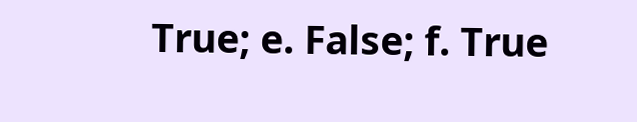True; e. False; f. True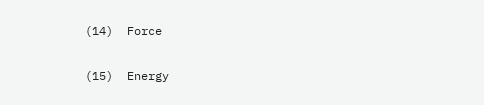(14)  Force

(15)  Energy